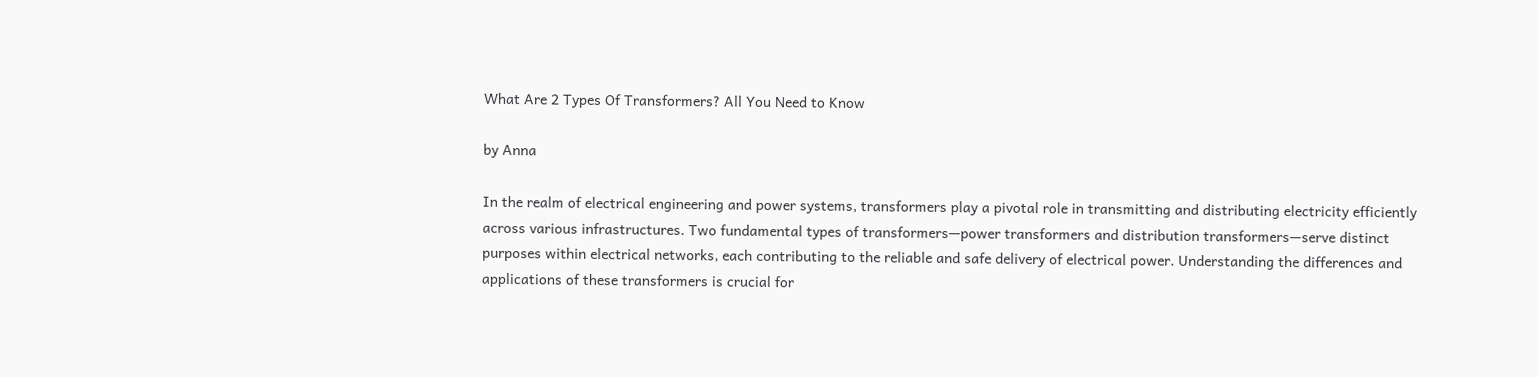What Are 2 Types Of Transformers? All You Need to Know

by Anna

In the realm of electrical engineering and power systems, transformers play a pivotal role in transmitting and distributing electricity efficiently across various infrastructures. Two fundamental types of transformers—power transformers and distribution transformers—serve distinct purposes within electrical networks, each contributing to the reliable and safe delivery of electrical power. Understanding the differences and applications of these transformers is crucial for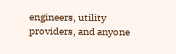engineers, utility providers, and anyone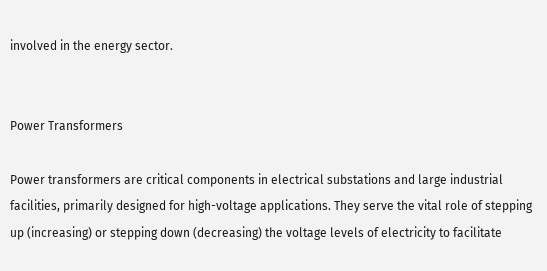involved in the energy sector.


Power Transformers

Power transformers are critical components in electrical substations and large industrial facilities, primarily designed for high-voltage applications. They serve the vital role of stepping up (increasing) or stepping down (decreasing) the voltage levels of electricity to facilitate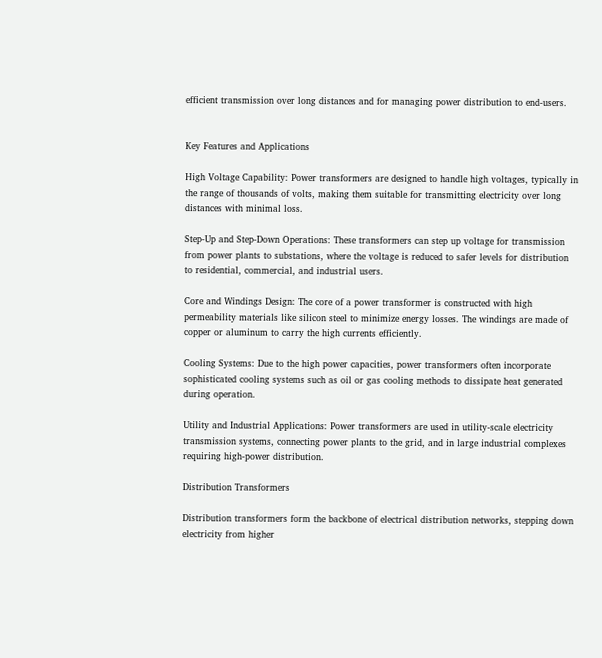efficient transmission over long distances and for managing power distribution to end-users.


Key Features and Applications

High Voltage Capability: Power transformers are designed to handle high voltages, typically in the range of thousands of volts, making them suitable for transmitting electricity over long distances with minimal loss.

Step-Up and Step-Down Operations: These transformers can step up voltage for transmission from power plants to substations, where the voltage is reduced to safer levels for distribution to residential, commercial, and industrial users.

Core and Windings Design: The core of a power transformer is constructed with high permeability materials like silicon steel to minimize energy losses. The windings are made of copper or aluminum to carry the high currents efficiently.

Cooling Systems: Due to the high power capacities, power transformers often incorporate sophisticated cooling systems such as oil or gas cooling methods to dissipate heat generated during operation.

Utility and Industrial Applications: Power transformers are used in utility-scale electricity transmission systems, connecting power plants to the grid, and in large industrial complexes requiring high-power distribution.

Distribution Transformers

Distribution transformers form the backbone of electrical distribution networks, stepping down electricity from higher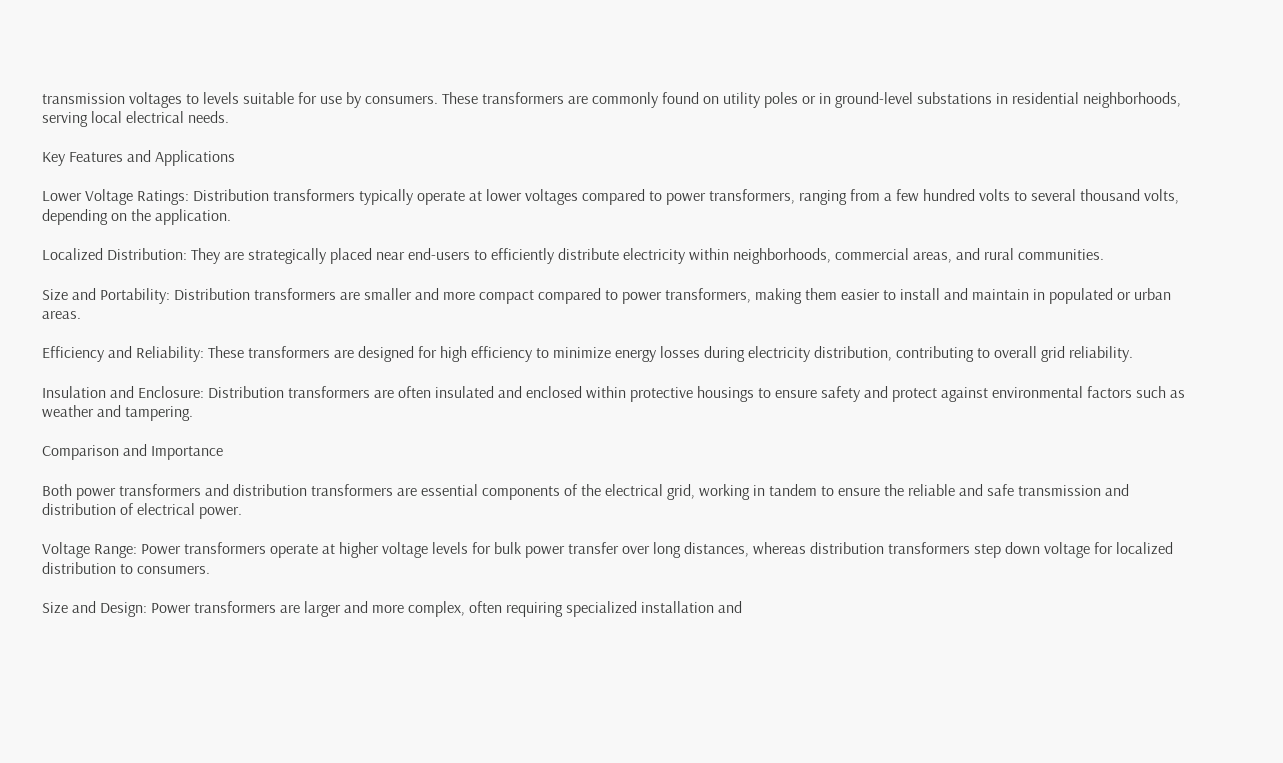transmission voltages to levels suitable for use by consumers. These transformers are commonly found on utility poles or in ground-level substations in residential neighborhoods, serving local electrical needs.

Key Features and Applications

Lower Voltage Ratings: Distribution transformers typically operate at lower voltages compared to power transformers, ranging from a few hundred volts to several thousand volts, depending on the application.

Localized Distribution: They are strategically placed near end-users to efficiently distribute electricity within neighborhoods, commercial areas, and rural communities.

Size and Portability: Distribution transformers are smaller and more compact compared to power transformers, making them easier to install and maintain in populated or urban areas.

Efficiency and Reliability: These transformers are designed for high efficiency to minimize energy losses during electricity distribution, contributing to overall grid reliability.

Insulation and Enclosure: Distribution transformers are often insulated and enclosed within protective housings to ensure safety and protect against environmental factors such as weather and tampering.

Comparison and Importance

Both power transformers and distribution transformers are essential components of the electrical grid, working in tandem to ensure the reliable and safe transmission and distribution of electrical power.

Voltage Range: Power transformers operate at higher voltage levels for bulk power transfer over long distances, whereas distribution transformers step down voltage for localized distribution to consumers.

Size and Design: Power transformers are larger and more complex, often requiring specialized installation and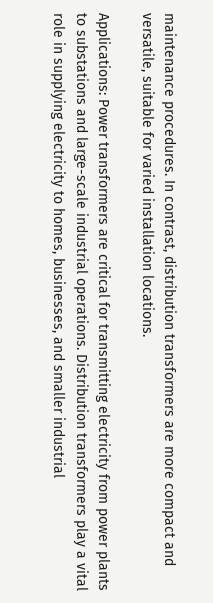maintenance procedures. In contrast, distribution transformers are more compact and versatile, suitable for varied installation locations.

Applications: Power transformers are critical for transmitting electricity from power plants to substations and large-scale industrial operations. Distribution transformers play a vital role in supplying electricity to homes, businesses, and smaller industrial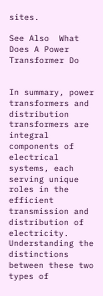sites.

See Also  What Does A Power Transformer Do


In summary, power transformers and distribution transformers are integral components of electrical systems, each serving unique roles in the efficient transmission and distribution of electricity. Understanding the distinctions between these two types of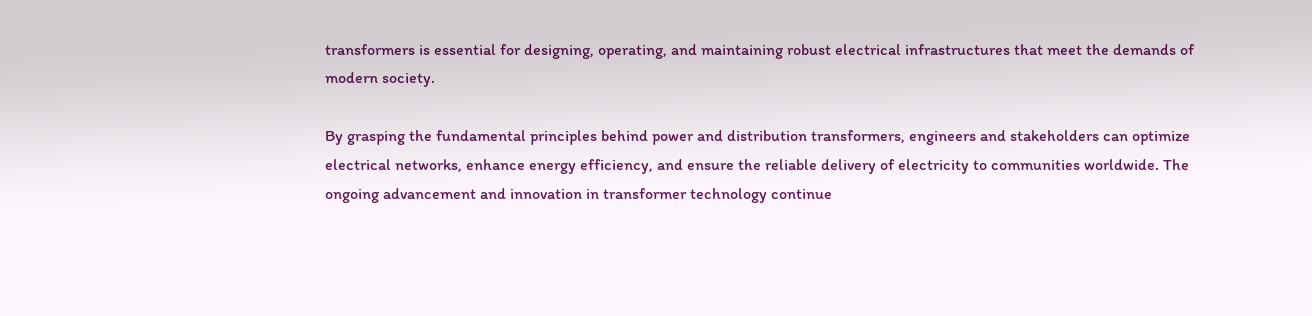transformers is essential for designing, operating, and maintaining robust electrical infrastructures that meet the demands of modern society.

By grasping the fundamental principles behind power and distribution transformers, engineers and stakeholders can optimize electrical networks, enhance energy efficiency, and ensure the reliable delivery of electricity to communities worldwide. The ongoing advancement and innovation in transformer technology continue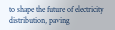to shape the future of electricity distribution, paving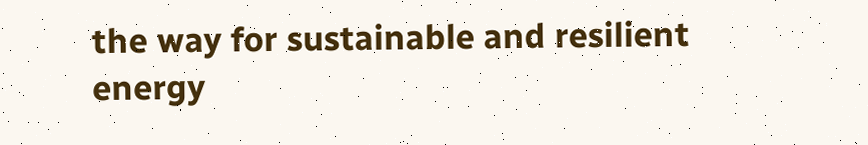the way for sustainable and resilient energy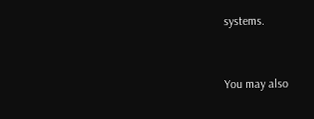systems.


You may also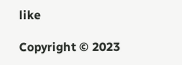like

Copyright © 2023